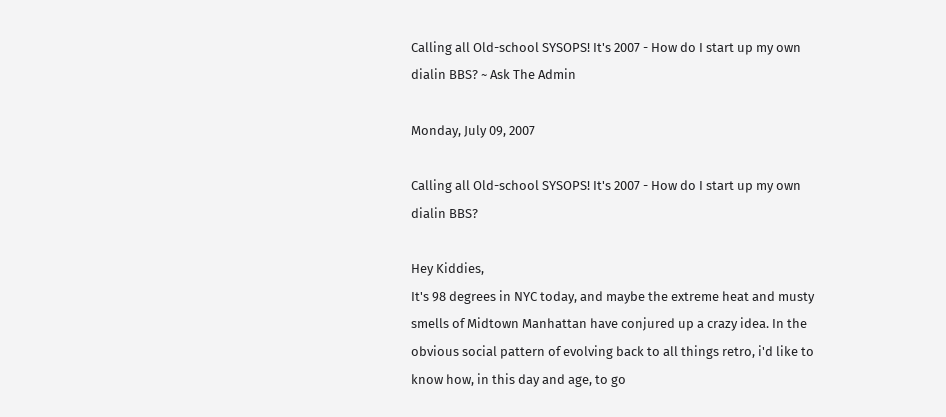Calling all Old-school SYSOPS! It's 2007 - How do I start up my own dialin BBS? ~ Ask The Admin

Monday, July 09, 2007

Calling all Old-school SYSOPS! It's 2007 - How do I start up my own dialin BBS?

Hey Kiddies,
It's 98 degrees in NYC today, and maybe the extreme heat and musty smells of Midtown Manhattan have conjured up a crazy idea. In the obvious social pattern of evolving back to all things retro, i'd like to know how, in this day and age, to go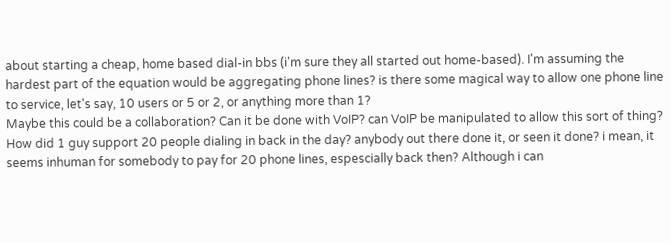about starting a cheap, home based dial-in bbs (i'm sure they all started out home-based). I'm assuming the hardest part of the equation would be aggregating phone lines? is there some magical way to allow one phone line to service, let's say, 10 users or 5 or 2, or anything more than 1?
Maybe this could be a collaboration? Can it be done with VoIP? can VoIP be manipulated to allow this sort of thing? How did 1 guy support 20 people dialing in back in the day? anybody out there done it, or seen it done? i mean, it seems inhuman for somebody to pay for 20 phone lines, espescially back then? Although i can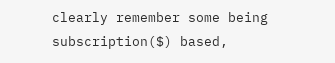clearly remember some being subscription($) based,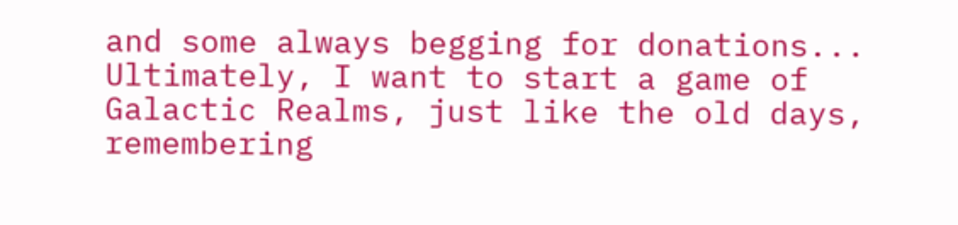and some always begging for donations...
Ultimately, I want to start a game of Galactic Realms, just like the old days, remembering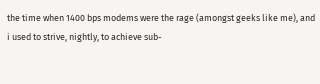the time when 1400 bps modems were the rage (amongst geeks like me), and i used to strive, nightly, to achieve sub-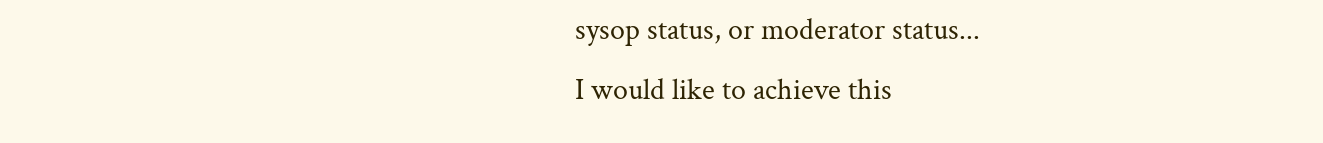sysop status, or moderator status...
I would like to achieve this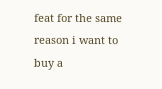feat for the same reason i want to buy a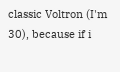classic Voltron (I'm 30), because if i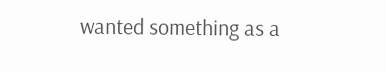wanted something as a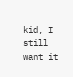kid, I still want it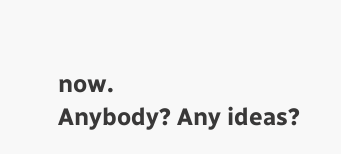now.
Anybody? Any ideas?